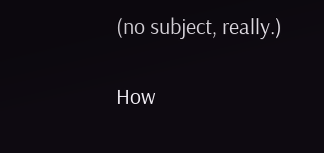(no subject, really.)

How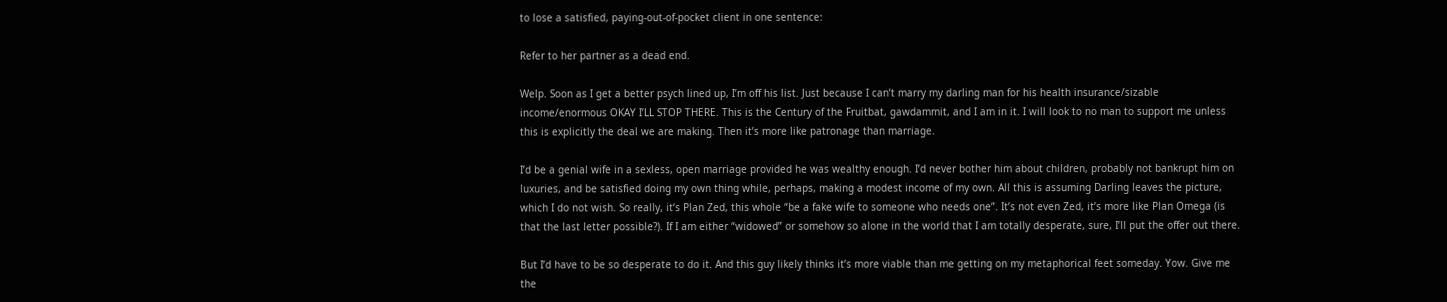to lose a satisfied, paying-out-of-pocket client in one sentence:

Refer to her partner as a dead end.

Welp. Soon as I get a better psych lined up, I’m off his list. Just because I can’t marry my darling man for his health insurance/sizable income/enormous OKAY I’LL STOP THERE. This is the Century of the Fruitbat, gawdammit, and I am in it. I will look to no man to support me unless this is explicitly the deal we are making. Then it’s more like patronage than marriage.

I’d be a genial wife in a sexless, open marriage provided he was wealthy enough. I’d never bother him about children, probably not bankrupt him on luxuries, and be satisfied doing my own thing while, perhaps, making a modest income of my own. All this is assuming Darling leaves the picture, which I do not wish. So really, it’s Plan Zed, this whole “be a fake wife to someone who needs one”. It’s not even Zed, it’s more like Plan Omega (is that the last letter possible?). If I am either “widowed” or somehow so alone in the world that I am totally desperate, sure, I’ll put the offer out there.

But I’d have to be so desperate to do it. And this guy likely thinks it’s more viable than me getting on my metaphorical feet someday. Yow. Give me the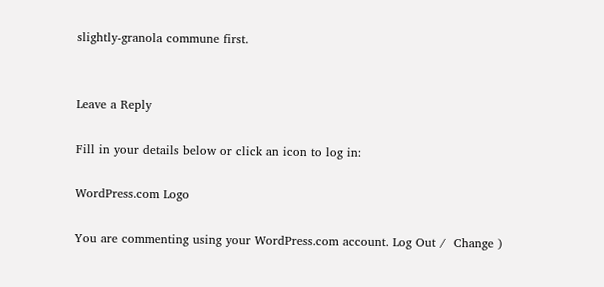slightly-granola commune first.


Leave a Reply

Fill in your details below or click an icon to log in:

WordPress.com Logo

You are commenting using your WordPress.com account. Log Out /  Change )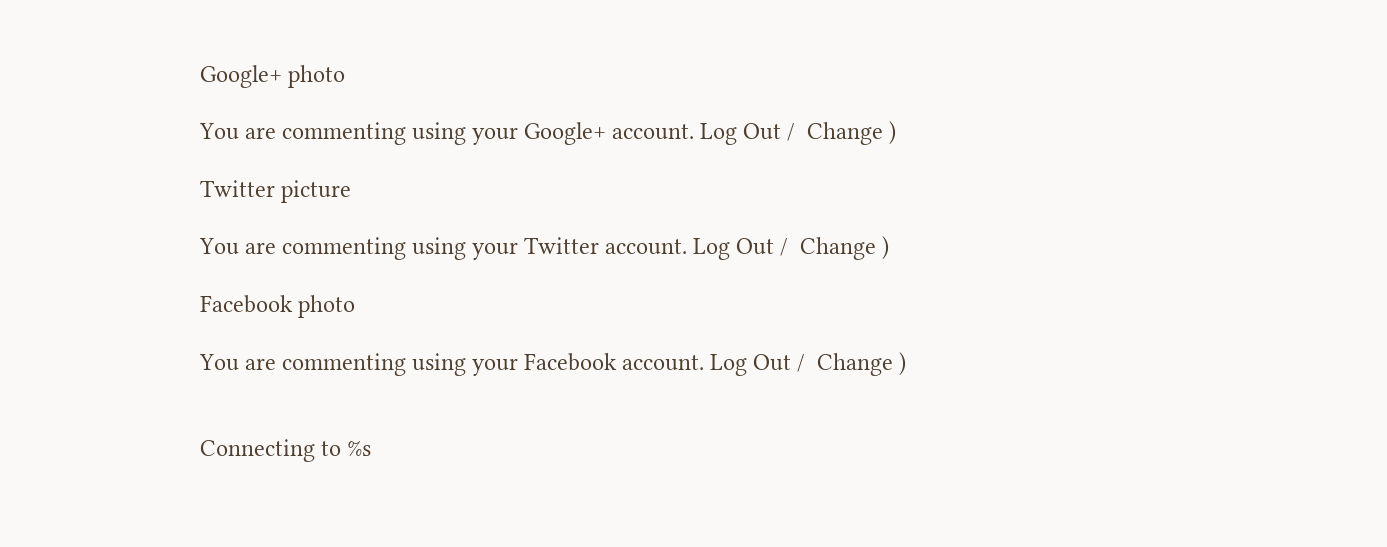Google+ photo

You are commenting using your Google+ account. Log Out /  Change )

Twitter picture

You are commenting using your Twitter account. Log Out /  Change )

Facebook photo

You are commenting using your Facebook account. Log Out /  Change )


Connecting to %s